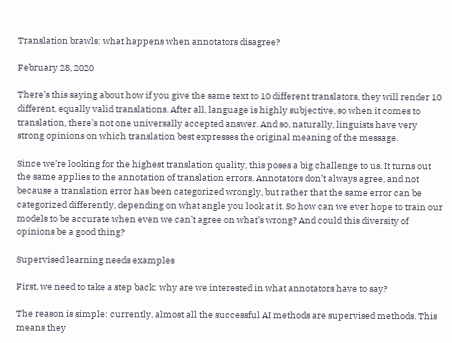Translation brawls: what happens when annotators disagree?

February 28, 2020

There’s this saying about how if you give the same text to 10 different translators, they will render 10 different, equally valid translations. After all, language is highly subjective, so when it comes to translation, there’s not one universally accepted answer. And so, naturally, linguists have very strong opinions on which translation best expresses the original meaning of the message.

Since we’re looking for the highest translation quality, this poses a big challenge to us. It turns out the same applies to the annotation of translation errors. Annotators don’t always agree, and not because a translation error has been categorized wrongly, but rather that the same error can be categorized differently, depending on what angle you look at it. So how can we ever hope to train our models to be accurate when even we can’t agree on what’s wrong? And could this diversity of opinions be a good thing?

Supervised learning needs examples

First, we need to take a step back: why are we interested in what annotators have to say?

The reason is simple: currently, almost all the successful AI methods are supervised methods. This means they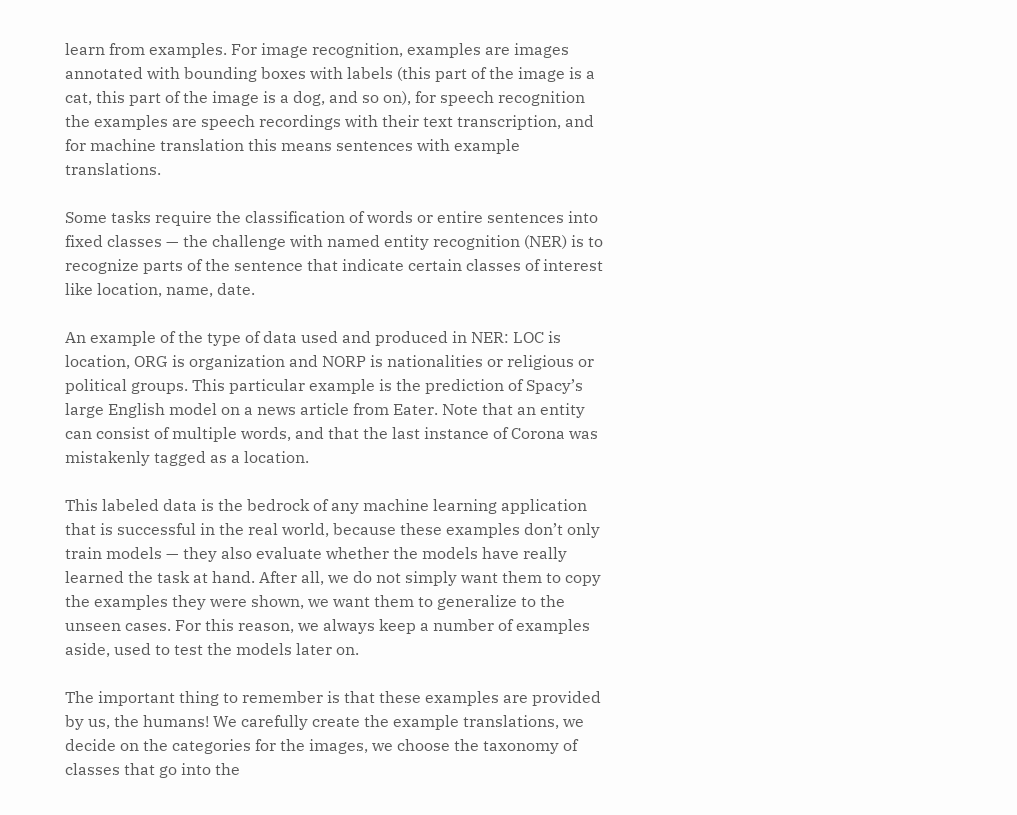learn from examples. For image recognition, examples are images annotated with bounding boxes with labels (this part of the image is a cat, this part of the image is a dog, and so on), for speech recognition the examples are speech recordings with their text transcription, and for machine translation this means sentences with example translations.

Some tasks require the classification of words or entire sentences into fixed classes — the challenge with named entity recognition (NER) is to recognize parts of the sentence that indicate certain classes of interest like location, name, date.

An example of the type of data used and produced in NER: LOC is location, ORG is organization and NORP is nationalities or religious or political groups. This particular example is the prediction of Spacy’s large English model on a news article from Eater. Note that an entity can consist of multiple words, and that the last instance of Corona was mistakenly tagged as a location.

This labeled data is the bedrock of any machine learning application that is successful in the real world, because these examples don’t only train models — they also evaluate whether the models have really learned the task at hand. After all, we do not simply want them to copy the examples they were shown, we want them to generalize to the unseen cases. For this reason, we always keep a number of examples aside, used to test the models later on.

The important thing to remember is that these examples are provided by us, the humans! We carefully create the example translations, we decide on the categories for the images, we choose the taxonomy of classes that go into the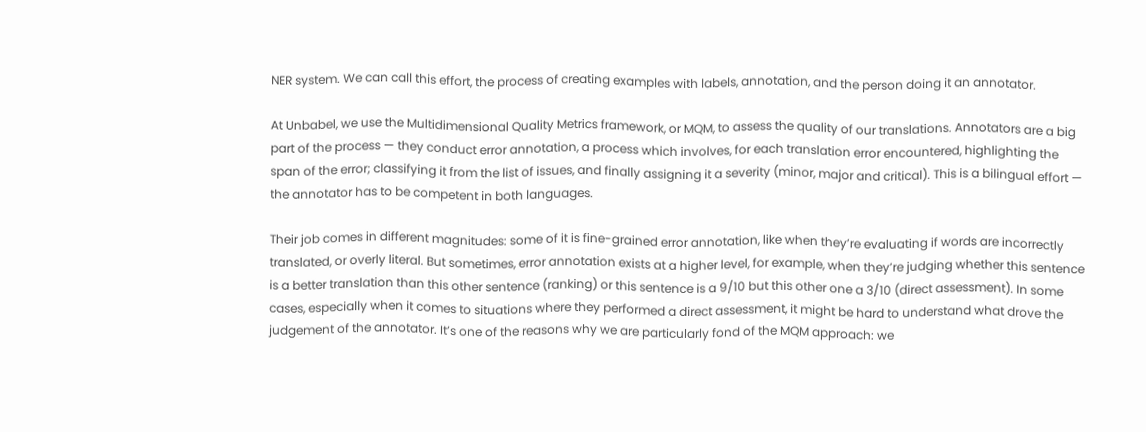NER system. We can call this effort, the process of creating examples with labels, annotation, and the person doing it an annotator.

At Unbabel, we use the Multidimensional Quality Metrics framework, or MQM, to assess the quality of our translations. Annotators are a big part of the process — they conduct error annotation, a process which involves, for each translation error encountered, highlighting the span of the error; classifying it from the list of issues, and finally assigning it a severity (minor, major and critical). This is a bilingual effort — the annotator has to be competent in both languages.

Their job comes in different magnitudes: some of it is fine-grained error annotation, like when they’re evaluating if words are incorrectly translated, or overly literal. But sometimes, error annotation exists at a higher level, for example, when they’re judging whether this sentence is a better translation than this other sentence (ranking) or this sentence is a 9/10 but this other one a 3/10 (direct assessment). In some cases, especially when it comes to situations where they performed a direct assessment, it might be hard to understand what drove the judgement of the annotator. It’s one of the reasons why we are particularly fond of the MQM approach: we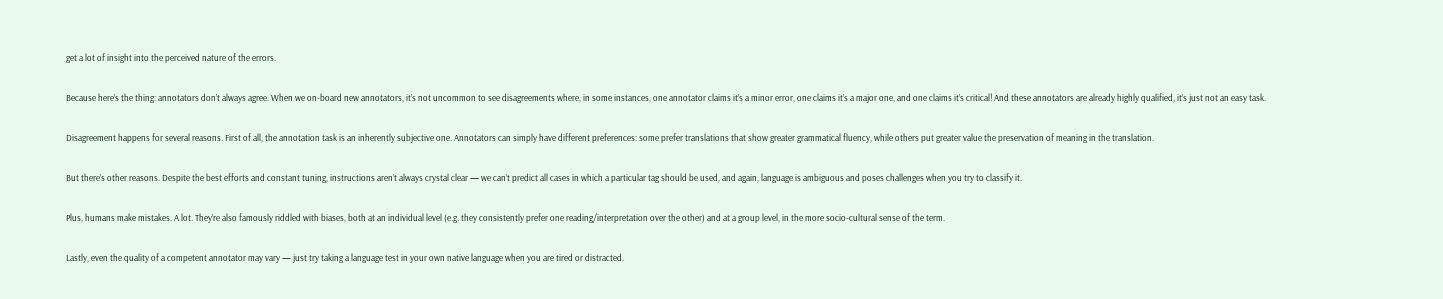get a lot of insight into the perceived nature of the errors.

Because here’s the thing: annotators don’t always agree. When we on-board new annotators, it’s not uncommon to see disagreements where, in some instances, one annotator claims it’s a minor error, one claims it’s a major one, and one claims it’s critical! And these annotators are already highly qualified, it’s just not an easy task.

Disagreement happens for several reasons. First of all, the annotation task is an inherently subjective one. Annotators can simply have different preferences: some prefer translations that show greater grammatical fluency, while others put greater value the preservation of meaning in the translation.

But there’s other reasons. Despite the best efforts and constant tuning, instructions aren’t always crystal clear — we can’t predict all cases in which a particular tag should be used, and again, language is ambiguous and poses challenges when you try to classify it.

Plus, humans make mistakes. A lot. They’re also famously riddled with biases, both at an individual level (e.g. they consistently prefer one reading/interpretation over the other) and at a group level, in the more socio-cultural sense of the term.

Lastly, even the quality of a competent annotator may vary — just try taking a language test in your own native language when you are tired or distracted.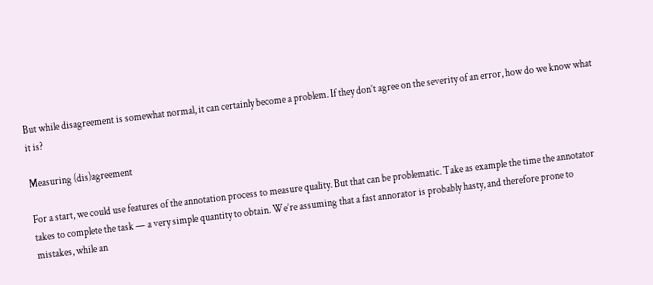But while disagreement is somewhat normal, it can certainly become a problem. If they don’t agree on the severity of an error, how do we know what it is?

Measuring (dis)agreement

For a start, we could use features of the annotation process to measure quality. But that can be problematic. Take as example the time the annotator takes to complete the task — a very simple quantity to obtain. We’re assuming that a fast annorator is probably hasty, and therefore prone to mistakes, while an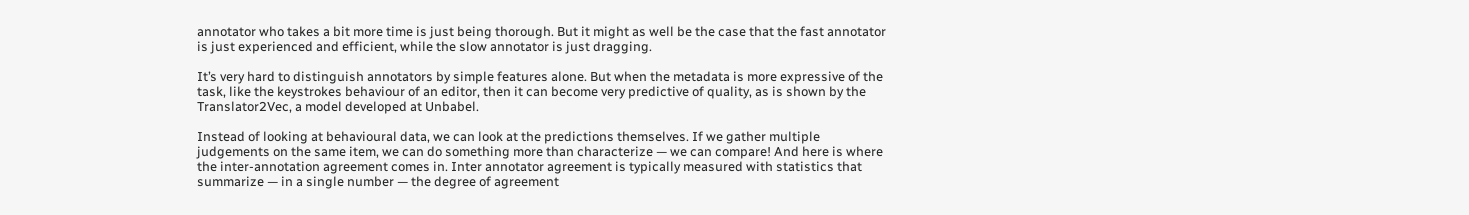annotator who takes a bit more time is just being thorough. But it might as well be the case that the fast annotator is just experienced and efficient, while the slow annotator is just dragging.

It’s very hard to distinguish annotators by simple features alone. But when the metadata is more expressive of the task, like the keystrokes behaviour of an editor, then it can become very predictive of quality, as is shown by the Translator2Vec, a model developed at Unbabel.

Instead of looking at behavioural data, we can look at the predictions themselves. If we gather multiple judgements on the same item, we can do something more than characterize — we can compare! And here is where the inter-annotation agreement comes in. Inter annotator agreement is typically measured with statistics that summarize — in a single number — the degree of agreement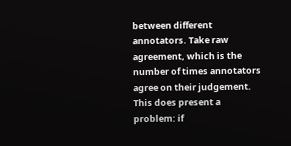between different annotators. Take raw agreement, which is the number of times annotators agree on their judgement. This does present a problem: if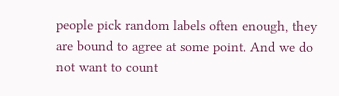people pick random labels often enough, they are bound to agree at some point. And we do not want to count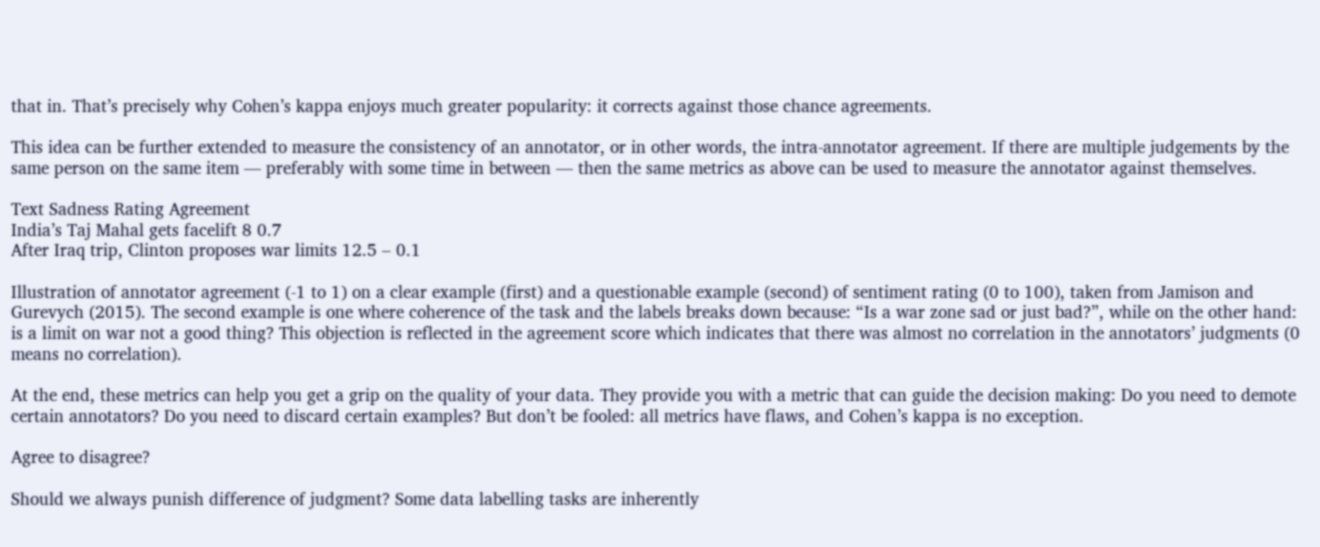that in. That’s precisely why Cohen’s kappa enjoys much greater popularity: it corrects against those chance agreements.

This idea can be further extended to measure the consistency of an annotator, or in other words, the intra-annotator agreement. If there are multiple judgements by the same person on the same item — preferably with some time in between — then the same metrics as above can be used to measure the annotator against themselves.

Text Sadness Rating Agreement
India’s Taj Mahal gets facelift 8 0.7
After Iraq trip, Clinton proposes war limits 12.5 – 0.1

Illustration of annotator agreement (-1 to 1) on a clear example (first) and a questionable example (second) of sentiment rating (0 to 100), taken from Jamison and Gurevych (2015). The second example is one where coherence of the task and the labels breaks down because: “Is a war zone sad or just bad?”, while on the other hand: is a limit on war not a good thing? This objection is reflected in the agreement score which indicates that there was almost no correlation in the annotators’ judgments (0 means no correlation).

At the end, these metrics can help you get a grip on the quality of your data. They provide you with a metric that can guide the decision making: Do you need to demote certain annotators? Do you need to discard certain examples? But don’t be fooled: all metrics have flaws, and Cohen’s kappa is no exception.

Agree to disagree?

Should we always punish difference of judgment? Some data labelling tasks are inherently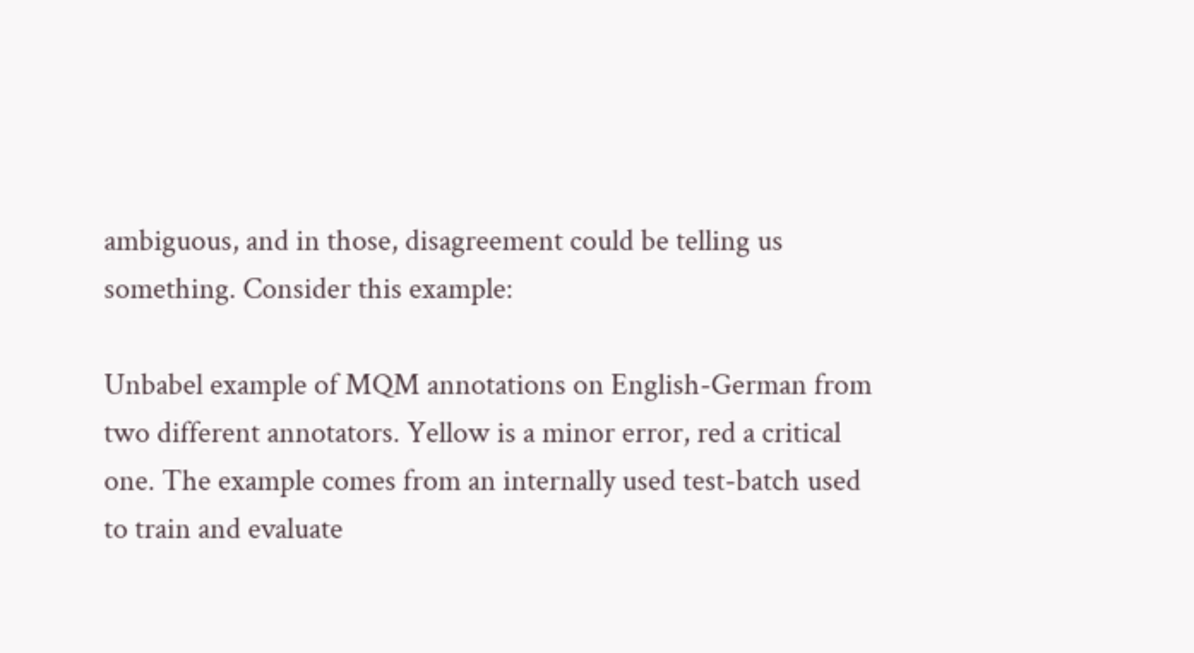ambiguous, and in those, disagreement could be telling us something. Consider this example:

Unbabel example of MQM annotations on English-German from two different annotators. Yellow is a minor error, red a critical one. The example comes from an internally used test-batch used to train and evaluate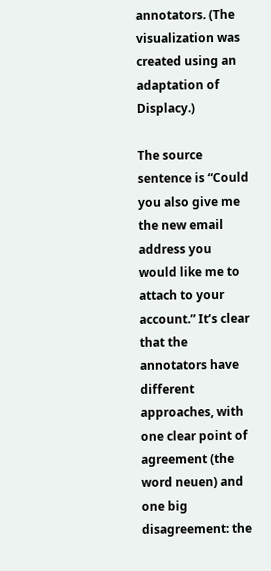annotators. (The visualization was created using an adaptation of Displacy.)

The source sentence is “Could you also give me the new email address you would like me to attach to your account.” It’s clear that the annotators have different approaches, with one clear point of agreement (the word neuen) and one big disagreement: the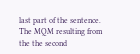last part of the sentence. The MQM resulting from the the second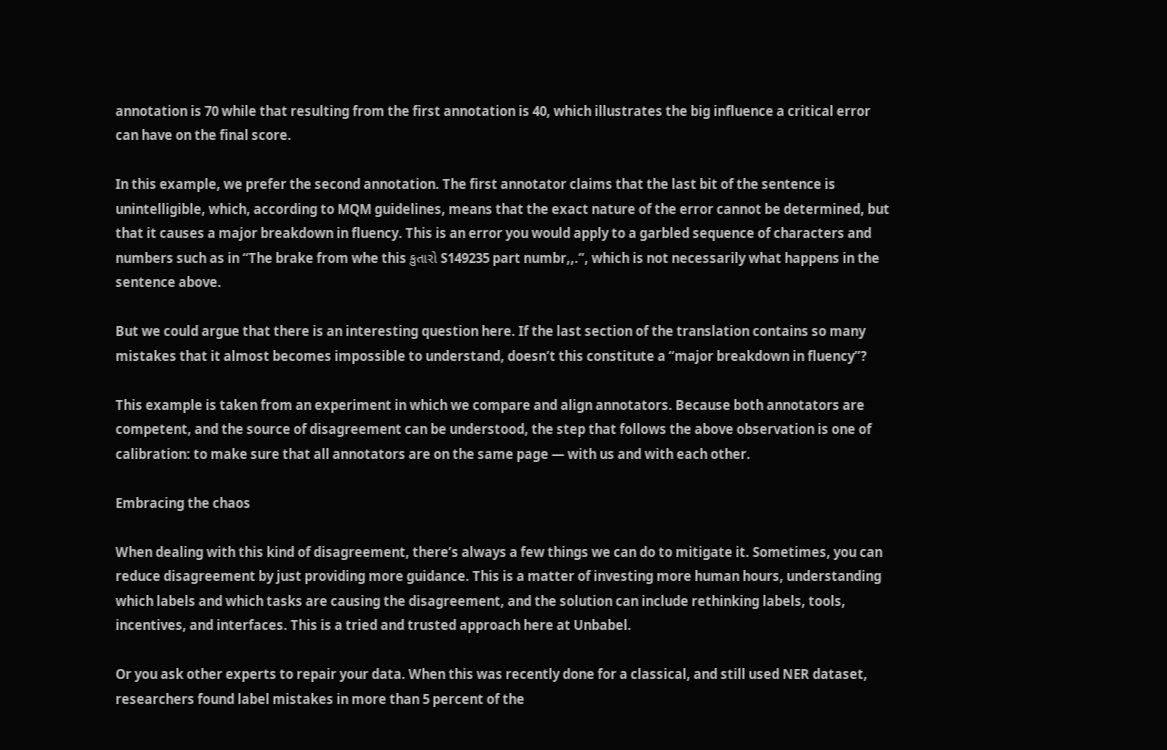annotation is 70 while that resulting from the first annotation is 40, which illustrates the big influence a critical error can have on the final score.

In this example, we prefer the second annotation. The first annotator claims that the last bit of the sentence is unintelligible, which, according to MQM guidelines, means that the exact nature of the error cannot be determined, but that it causes a major breakdown in fluency. This is an error you would apply to a garbled sequence of characters and numbers such as in “The brake from whe this કુતારો S149235 part numbr,,.”, which is not necessarily what happens in the sentence above.

But we could argue that there is an interesting question here. If the last section of the translation contains so many mistakes that it almost becomes impossible to understand, doesn’t this constitute a “major breakdown in fluency”?

This example is taken from an experiment in which we compare and align annotators. Because both annotators are competent, and the source of disagreement can be understood, the step that follows the above observation is one of calibration: to make sure that all annotators are on the same page — with us and with each other.

Embracing the chaos

When dealing with this kind of disagreement, there’s always a few things we can do to mitigate it. Sometimes, you can reduce disagreement by just providing more guidance. This is a matter of investing more human hours, understanding which labels and which tasks are causing the disagreement, and the solution can include rethinking labels, tools, incentives, and interfaces. This is a tried and trusted approach here at Unbabel.

Or you ask other experts to repair your data. When this was recently done for a classical, and still used NER dataset, researchers found label mistakes in more than 5 percent of the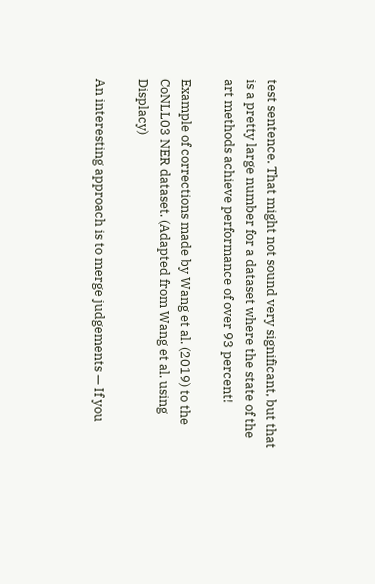test sentence. That might not sound very significant, but that is a pretty large number for a dataset where the state of the art methods achieve performance of over 93 percent!

Example of corrections made by Wang et al. (2019) to the CoNLL03 NER dataset. (Adapted from Wang et al. using Displacy)

An interesting approach is to merge judgements — If you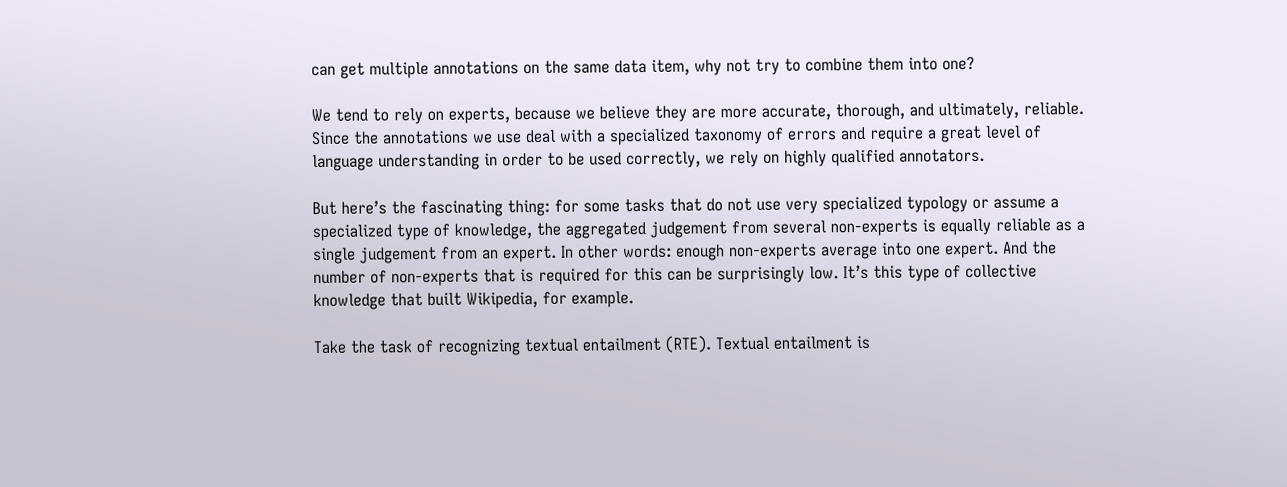can get multiple annotations on the same data item, why not try to combine them into one?

We tend to rely on experts, because we believe they are more accurate, thorough, and ultimately, reliable. Since the annotations we use deal with a specialized taxonomy of errors and require a great level of language understanding in order to be used correctly, we rely on highly qualified annotators.

But here’s the fascinating thing: for some tasks that do not use very specialized typology or assume a specialized type of knowledge, the aggregated judgement from several non-experts is equally reliable as a single judgement from an expert. In other words: enough non-experts average into one expert. And the number of non-experts that is required for this can be surprisingly low. It’s this type of collective knowledge that built Wikipedia, for example.

Take the task of recognizing textual entailment (RTE). Textual entailment is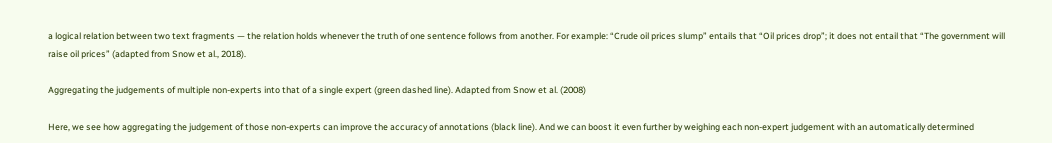a logical relation between two text fragments — the relation holds whenever the truth of one sentence follows from another. For example: “Crude oil prices slump” entails that “Oil prices drop”; it does not entail that “The government will raise oil prices” (adapted from Snow et al., 2018).

Aggregating the judgements of multiple non-experts into that of a single expert (green dashed line). Adapted from Snow et al. (2008)

Here, we see how aggregating the judgement of those non-experts can improve the accuracy of annotations (black line). And we can boost it even further by weighing each non-expert judgement with an automatically determined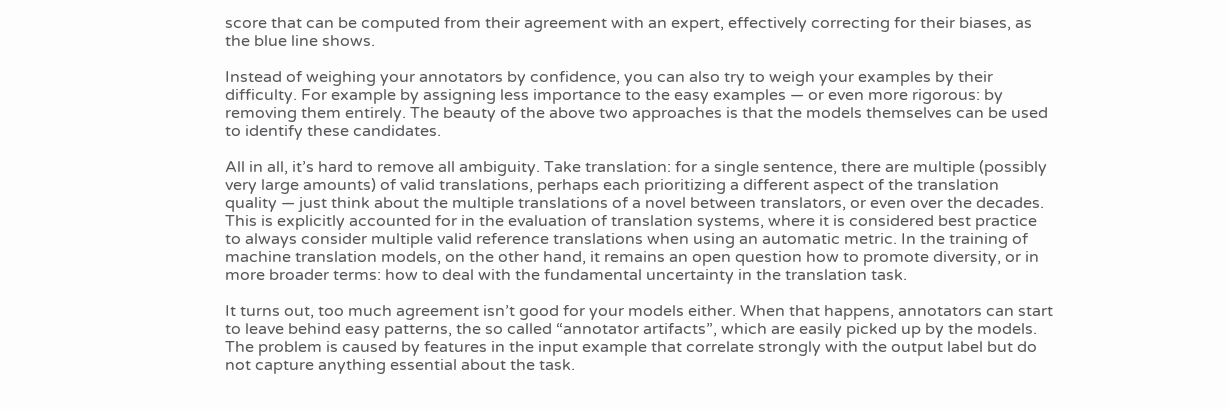score that can be computed from their agreement with an expert, effectively correcting for their biases, as the blue line shows.

Instead of weighing your annotators by confidence, you can also try to weigh your examples by their difficulty. For example by assigning less importance to the easy examples — or even more rigorous: by removing them entirely. The beauty of the above two approaches is that the models themselves can be used to identify these candidates.

All in all, it’s hard to remove all ambiguity. Take translation: for a single sentence, there are multiple (possibly very large amounts) of valid translations, perhaps each prioritizing a different aspect of the translation quality — just think about the multiple translations of a novel between translators, or even over the decades. This is explicitly accounted for in the evaluation of translation systems, where it is considered best practice to always consider multiple valid reference translations when using an automatic metric. In the training of machine translation models, on the other hand, it remains an open question how to promote diversity, or in more broader terms: how to deal with the fundamental uncertainty in the translation task.

It turns out, too much agreement isn’t good for your models either. When that happens, annotators can start to leave behind easy patterns, the so called “annotator artifacts”, which are easily picked up by the models. The problem is caused by features in the input example that correlate strongly with the output label but do not capture anything essential about the task.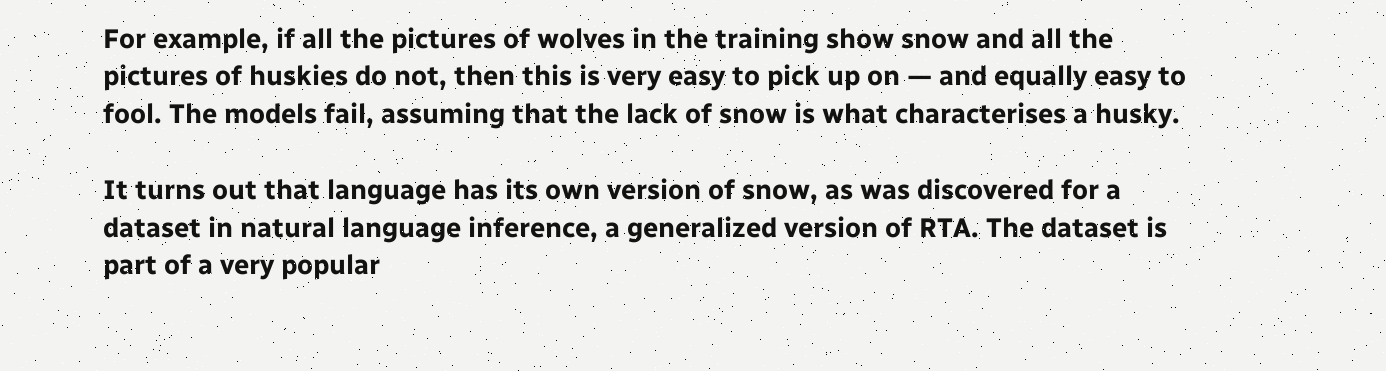For example, if all the pictures of wolves in the training show snow and all the pictures of huskies do not, then this is very easy to pick up on — and equally easy to fool. The models fail, assuming that the lack of snow is what characterises a husky.

It turns out that language has its own version of snow, as was discovered for a dataset in natural language inference, a generalized version of RTA. The dataset is part of a very popular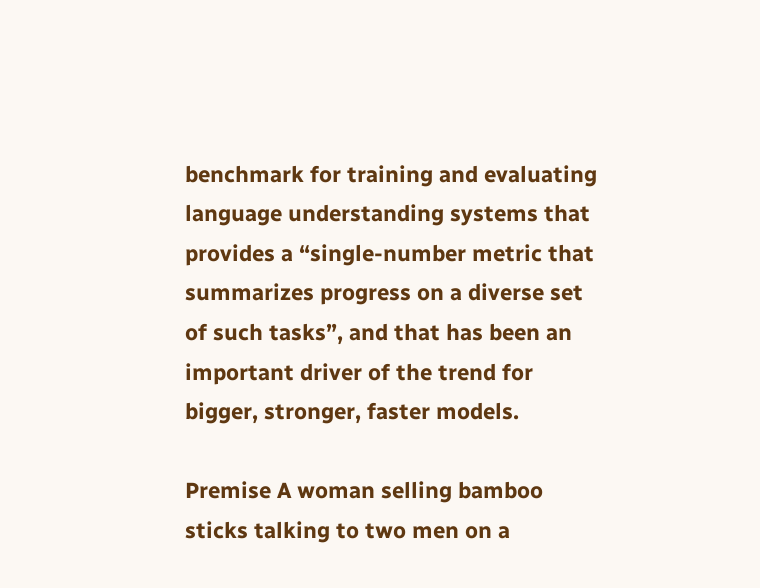benchmark for training and evaluating language understanding systems that provides a “single-number metric that summarizes progress on a diverse set of such tasks”, and that has been an important driver of the trend for bigger, stronger, faster models.

Premise A woman selling bamboo sticks talking to two men on a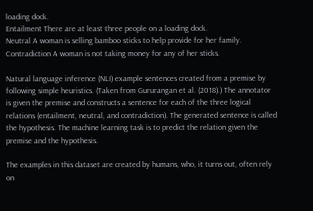loading dock.
Entailment There are at least three people on a loading dock.
Neutral A woman is selling bamboo sticks to help provide for her family.
Contradiction A woman is not taking money for any of her sticks.

Natural language inference (NLI) example sentences created from a premise by following simple heuristics. (Taken from Gururangan et al. (2018).) The annotator is given the premise and constructs a sentence for each of the three logical relations (entailment, neutral, and contradiction). The generated sentence is called the hypothesis. The machine learning task is to predict the relation given the premise and the hypothesis.

The examples in this dataset are created by humans, who, it turns out, often rely on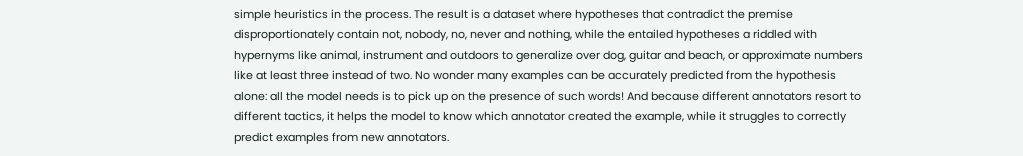simple heuristics in the process. The result is a dataset where hypotheses that contradict the premise disproportionately contain not, nobody, no, never and nothing, while the entailed hypotheses a riddled with hypernyms like animal, instrument and outdoors to generalize over dog, guitar and beach, or approximate numbers like at least three instead of two. No wonder many examples can be accurately predicted from the hypothesis alone: all the model needs is to pick up on the presence of such words! And because different annotators resort to different tactics, it helps the model to know which annotator created the example, while it struggles to correctly predict examples from new annotators.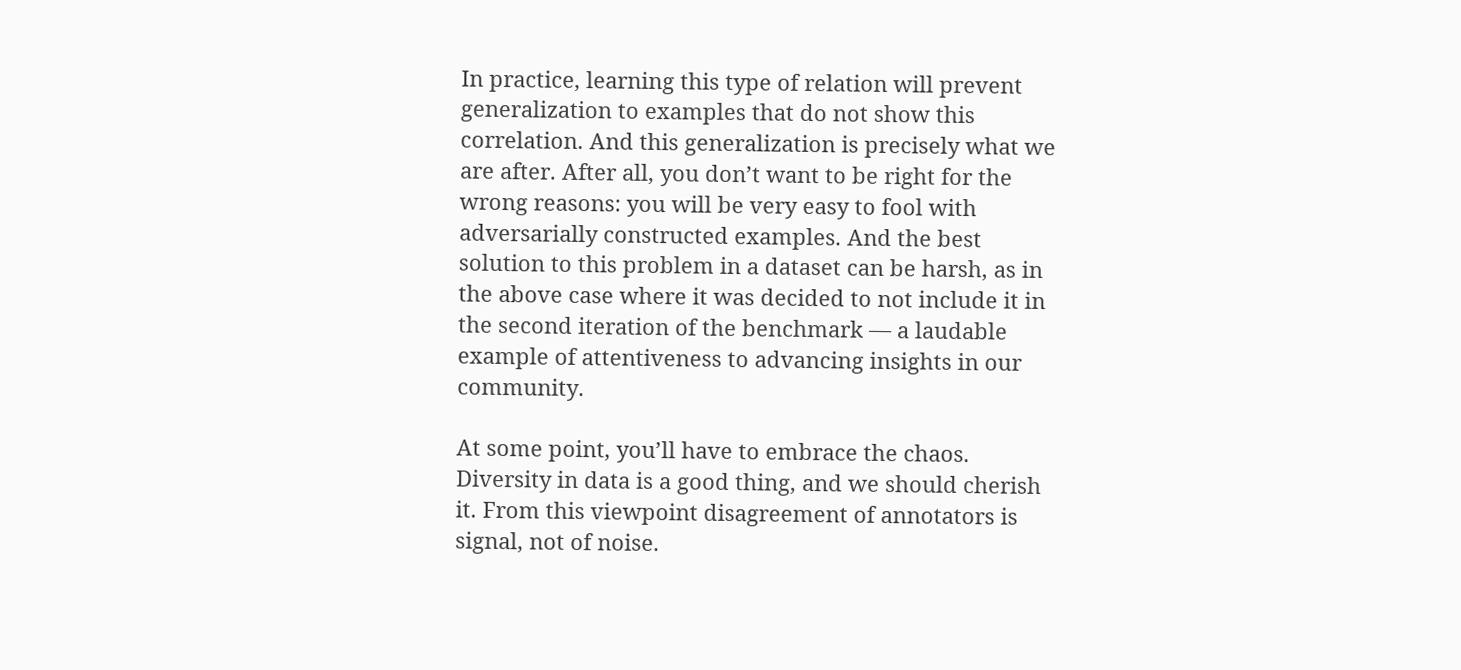In practice, learning this type of relation will prevent generalization to examples that do not show this correlation. And this generalization is precisely what we are after. After all, you don’t want to be right for the wrong reasons: you will be very easy to fool with adversarially constructed examples. And the best solution to this problem in a dataset can be harsh, as in the above case where it was decided to not include it in the second iteration of the benchmark — a laudable example of attentiveness to advancing insights in our community.

At some point, you’ll have to embrace the chaos. Diversity in data is a good thing, and we should cherish it. From this viewpoint disagreement of annotators is signal, not of noise.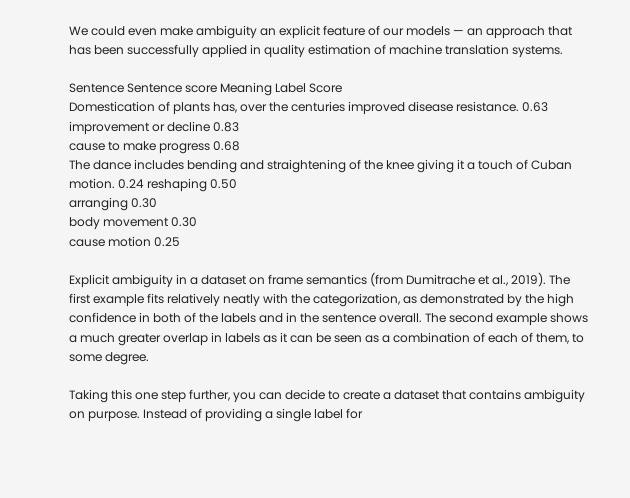We could even make ambiguity an explicit feature of our models — an approach that has been successfully applied in quality estimation of machine translation systems.

Sentence Sentence score Meaning Label Score
Domestication of plants has, over the centuries improved disease resistance. 0.63 improvement or decline 0.83
cause to make progress 0.68
The dance includes bending and straightening of the knee giving it a touch of Cuban motion. 0.24 reshaping 0.50
arranging 0.30
body movement 0.30
cause motion 0.25

Explicit ambiguity in a dataset on frame semantics (from Dumitrache et al., 2019). The first example fits relatively neatly with the categorization, as demonstrated by the high confidence in both of the labels and in the sentence overall. The second example shows a much greater overlap in labels as it can be seen as a combination of each of them, to some degree.

Taking this one step further, you can decide to create a dataset that contains ambiguity on purpose. Instead of providing a single label for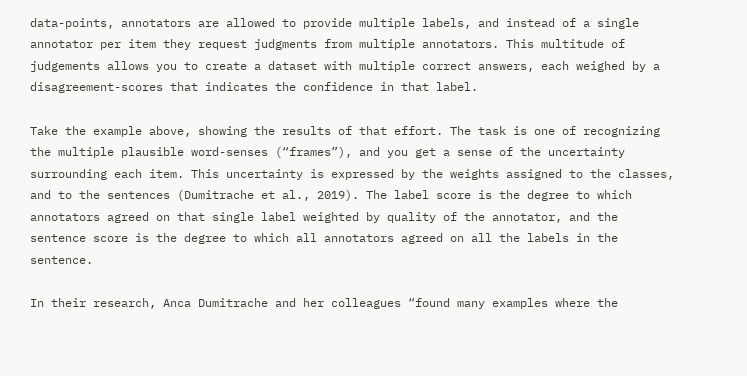data-points, annotators are allowed to provide multiple labels, and instead of a single annotator per item they request judgments from multiple annotators. This multitude of judgements allows you to create a dataset with multiple correct answers, each weighed by a disagreement-scores that indicates the confidence in that label.

Take the example above, showing the results of that effort. The task is one of recognizing the multiple plausible word-senses (“frames”), and you get a sense of the uncertainty surrounding each item. This uncertainty is expressed by the weights assigned to the classes, and to the sentences (Dumitrache et al., 2019). The label score is the degree to which annotators agreed on that single label weighted by quality of the annotator, and the sentence score is the degree to which all annotators agreed on all the labels in the sentence.

In their research, Anca Dumitrache and her colleagues “found many examples where the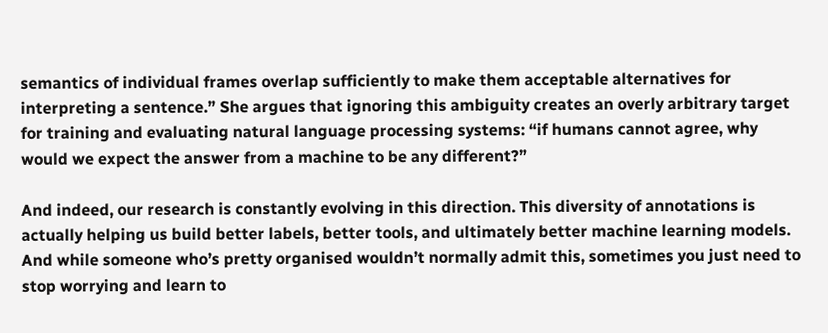semantics of individual frames overlap sufficiently to make them acceptable alternatives for interpreting a sentence.” She argues that ignoring this ambiguity creates an overly arbitrary target for training and evaluating natural language processing systems: “if humans cannot agree, why would we expect the answer from a machine to be any different?”

And indeed, our research is constantly evolving in this direction. This diversity of annotations is actually helping us build better labels, better tools, and ultimately better machine learning models. And while someone who’s pretty organised wouldn’t normally admit this, sometimes you just need to stop worrying and learn to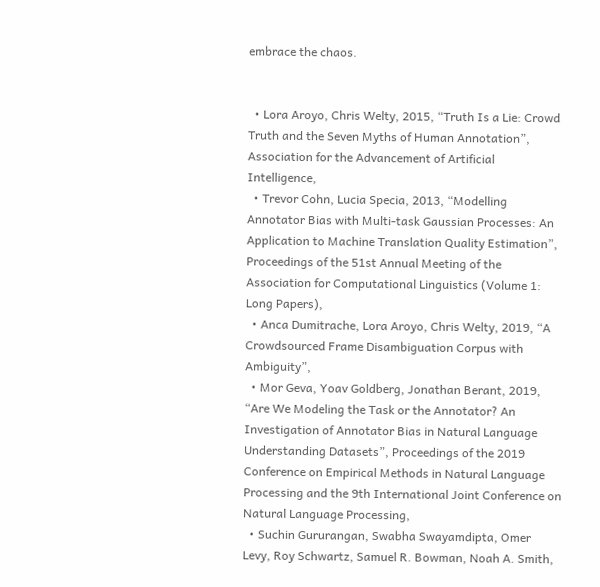embrace the chaos.


  • Lora Aroyo, Chris Welty, 2015, “Truth Is a Lie: Crowd Truth and the Seven Myths of Human Annotation”, Association for the Advancement of Artificial Intelligence,
  • Trevor Cohn, Lucia Specia, 2013, “Modelling Annotator Bias with Multi-task Gaussian Processes: An Application to Machine Translation Quality Estimation”, Proceedings of the 51st Annual Meeting of the Association for Computational Linguistics (Volume 1: Long Papers),
  • Anca Dumitrache, Lora Aroyo, Chris Welty, 2019, “A Crowdsourced Frame Disambiguation Corpus with Ambiguity”,
  • Mor Geva, Yoav Goldberg, Jonathan Berant, 2019, “Are We Modeling the Task or the Annotator? An Investigation of Annotator Bias in Natural Language Understanding Datasets”, Proceedings of the 2019 Conference on Empirical Methods in Natural Language Processing and the 9th International Joint Conference on Natural Language Processing,
  • Suchin Gururangan, Swabha Swayamdipta, Omer Levy, Roy Schwartz, Samuel R. Bowman, Noah A. Smith,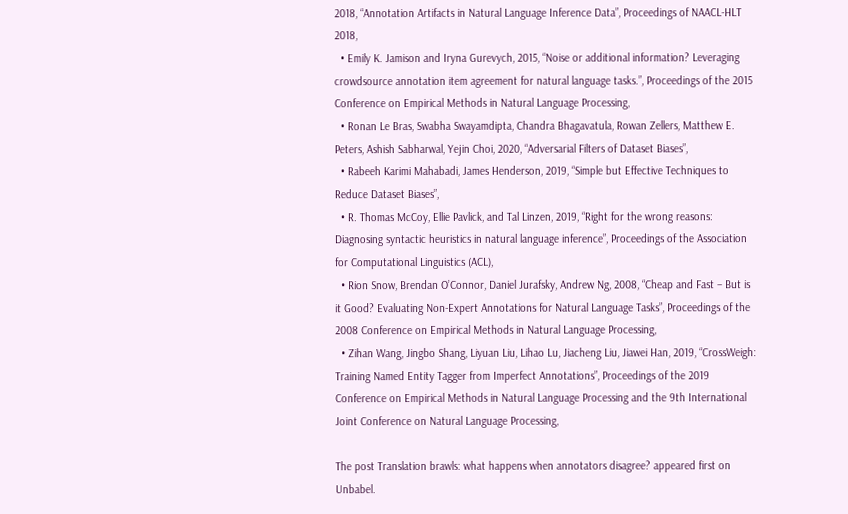2018, “Annotation Artifacts in Natural Language Inference Data”, Proceedings of NAACL-HLT 2018,
  • Emily K. Jamison and Iryna Gurevych, 2015, “Noise or additional information? Leveraging crowdsource annotation item agreement for natural language tasks.”, Proceedings of the 2015 Conference on Empirical Methods in Natural Language Processing,
  • Ronan Le Bras, Swabha Swayamdipta, Chandra Bhagavatula, Rowan Zellers, Matthew E. Peters, Ashish Sabharwal, Yejin Choi, 2020, “Adversarial Filters of Dataset Biases”,
  • Rabeeh Karimi Mahabadi, James Henderson, 2019, “Simple but Effective Techniques to Reduce Dataset Biases”,
  • R. Thomas McCoy, Ellie Pavlick, and Tal Linzen, 2019, “Right for the wrong reasons: Diagnosing syntactic heuristics in natural language inference”, Proceedings of the Association for Computational Linguistics (ACL),
  • Rion Snow, Brendan O’Connor, Daniel Jurafsky, Andrew Ng, 2008, “Cheap and Fast – But is it Good? Evaluating Non-Expert Annotations for Natural Language Tasks”, Proceedings of the 2008 Conference on Empirical Methods in Natural Language Processing,
  • Zihan Wang, Jingbo Shang, Liyuan Liu, Lihao Lu, Jiacheng Liu, Jiawei Han, 2019, “CrossWeigh: Training Named Entity Tagger from Imperfect Annotations”, Proceedings of the 2019 Conference on Empirical Methods in Natural Language Processing and the 9th International Joint Conference on Natural Language Processing,

The post Translation brawls: what happens when annotators disagree? appeared first on Unbabel.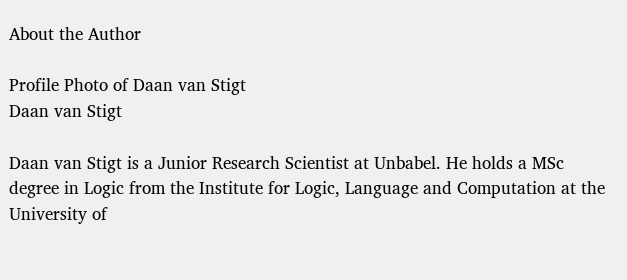About the Author

Profile Photo of Daan van Stigt
Daan van Stigt

Daan van Stigt is a Junior Research Scientist at Unbabel. He holds a MSc degree in Logic from the Institute for Logic, Language and Computation at the University of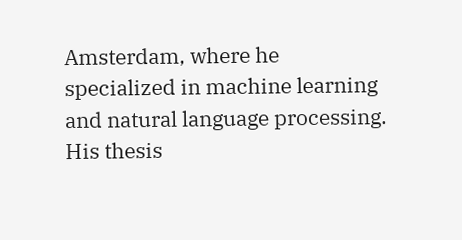Amsterdam, where he specialized in machine learning and natural language processing. His thesis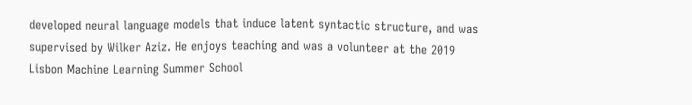developed neural language models that induce latent syntactic structure, and was supervised by Wilker Aziz. He enjoys teaching and was a volunteer at the 2019 Lisbon Machine Learning Summer School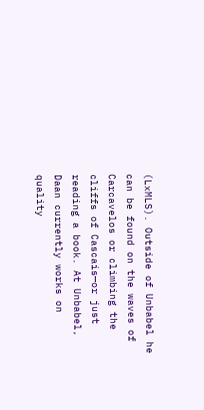(LxMLS). Outside of Unbabel he can be found on the waves of Carcavelos or climbing the cliffs of Cascais—or just reading a book. At Unbabel, Daan currently works on quality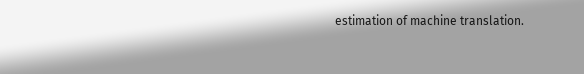estimation of machine translation.